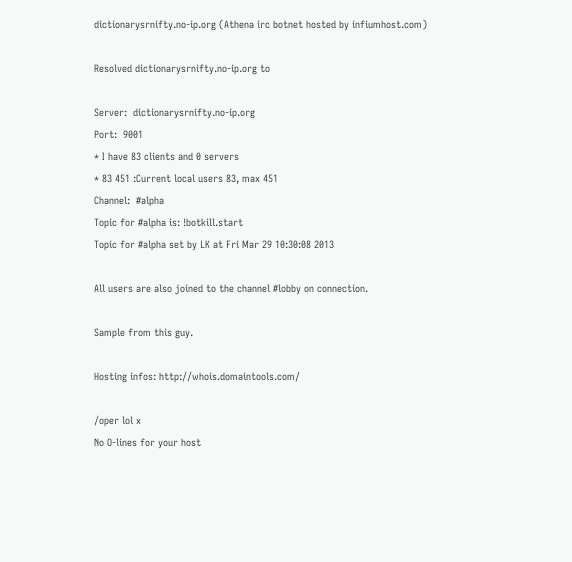dictionarysrnifty.no-ip.org (Athena irc botnet hosted by infiumhost.com)

Resolved dictionarysrnifty.no-ip.org to

Server:  dictionarysrnifty.no-ip.org
Port:  9001
* I have 83 clients and 0 servers
* 83 451 :Current local users 83, max 451
Channel:  #alpha
Topic for #alpha is: !botkill.start
Topic for #alpha set by LK at Fri Mar 29 10:30:08 2013

All users are also joined to the channel #lobby on connection.

Sample from this guy.

Hosting infos: http://whois.domaintools.com/

/oper lol x
No O-lines for your host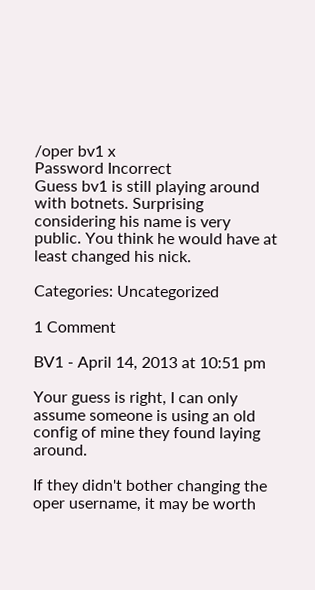/oper bv1 x
Password Incorrect
Guess bv1 is still playing around with botnets. Surprising considering his name is very public. You think he would have at least changed his nick.

Categories: Uncategorized

1 Comment

BV1 - April 14, 2013 at 10:51 pm

Your guess is right, I can only assume someone is using an old config of mine they found laying around.

If they didn't bother changing the oper username, it may be worth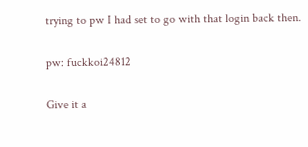trying to pw I had set to go with that login back then.

pw: fuckkoi24812

Give it a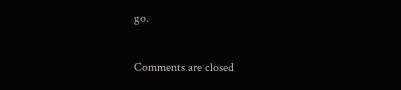go.

Comments are closed